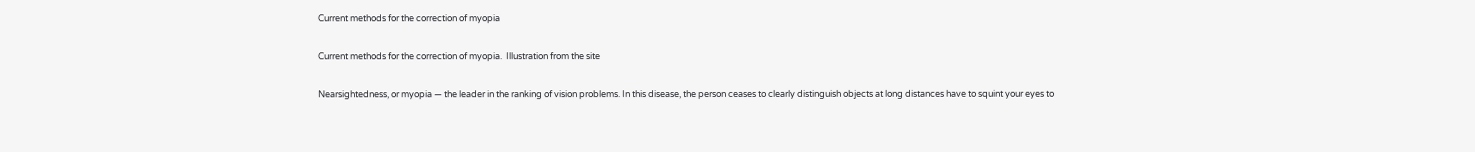Current methods for the correction of myopia

Current methods for the correction of myopia.  Illustration from the site

Nearsightedness, or myopia — the leader in the ranking of vision problems. In this disease, the person ceases to clearly distinguish objects at long distances have to squint your eyes to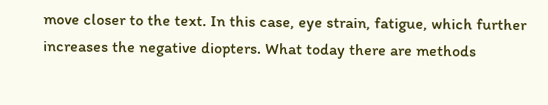move closer to the text. In this case, eye strain, fatigue, which further increases the negative diopters. What today there are methods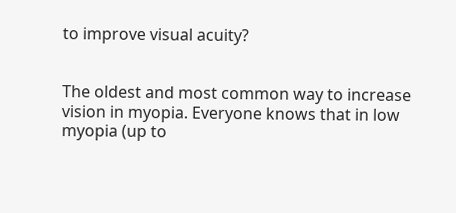to improve visual acuity?


The oldest and most common way to increase vision in myopia. Everyone knows that in low myopia (up to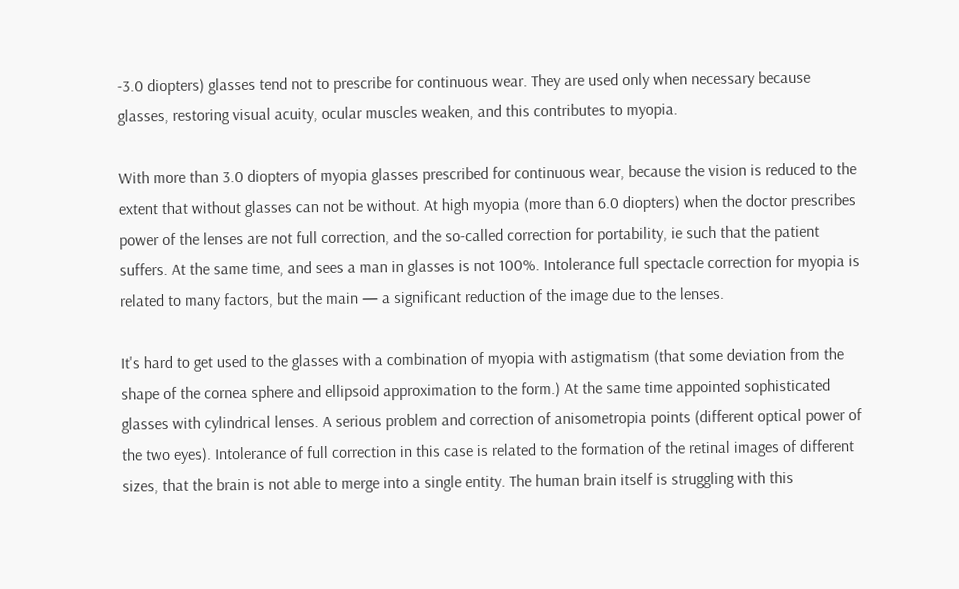-3.0 diopters) glasses tend not to prescribe for continuous wear. They are used only when necessary because glasses, restoring visual acuity, ocular muscles weaken, and this contributes to myopia.

With more than 3.0 diopters of myopia glasses prescribed for continuous wear, because the vision is reduced to the extent that without glasses can not be without. At high myopia (more than 6.0 diopters) when the doctor prescribes power of the lenses are not full correction, and the so-called correction for portability, ie such that the patient suffers. At the same time, and sees a man in glasses is not 100%. Intolerance full spectacle correction for myopia is related to many factors, but the main — a significant reduction of the image due to the lenses.

It's hard to get used to the glasses with a combination of myopia with astigmatism (that some deviation from the shape of the cornea sphere and ellipsoid approximation to the form.) At the same time appointed sophisticated glasses with cylindrical lenses. A serious problem and correction of anisometropia points (different optical power of the two eyes). Intolerance of full correction in this case is related to the formation of the retinal images of different sizes, that the brain is not able to merge into a single entity. The human brain itself is struggling with this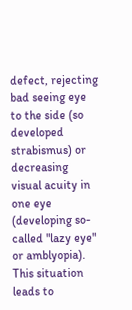defect, rejecting bad seeing eye to the side (so developed strabismus) or decreasing visual acuity in one eye (developing so-called "lazy eye" or amblyopia). This situation leads to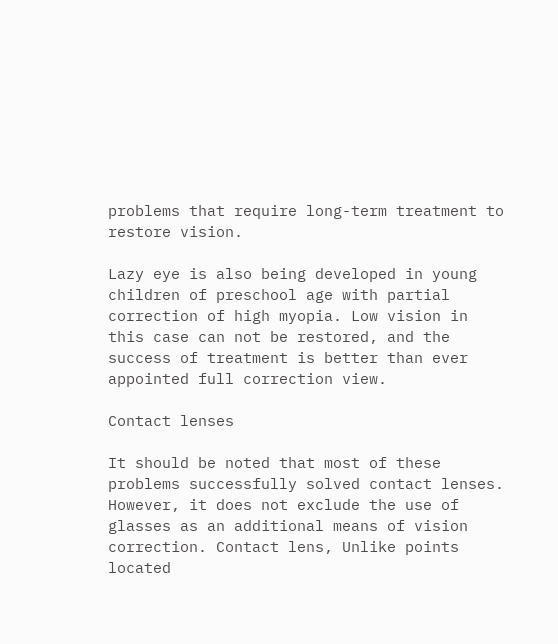problems that require long-term treatment to restore vision.

Lazy eye is also being developed in young children of preschool age with partial correction of high myopia. Low vision in this case can not be restored, and the success of treatment is better than ever appointed full correction view.

Contact lenses

It should be noted that most of these problems successfully solved contact lenses. However, it does not exclude the use of glasses as an additional means of vision correction. Contact lens, Unlike points located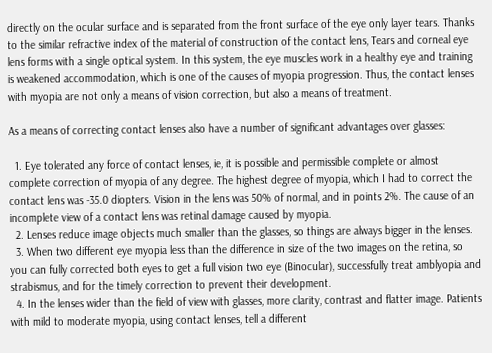directly on the ocular surface and is separated from the front surface of the eye only layer tears. Thanks to the similar refractive index of the material of construction of the contact lens, Tears and corneal eye lens forms with a single optical system. In this system, the eye muscles work in a healthy eye and training is weakened accommodation, which is one of the causes of myopia progression. Thus, the contact lenses with myopia are not only a means of vision correction, but also a means of treatment.

As a means of correcting contact lenses also have a number of significant advantages over glasses:

  1. Eye tolerated any force of contact lenses, ie, it is possible and permissible complete or almost complete correction of myopia of any degree. The highest degree of myopia, which I had to correct the contact lens was -35.0 diopters. Vision in the lens was 50% of normal, and in points 2%. The cause of an incomplete view of a contact lens was retinal damage caused by myopia.
  2. Lenses reduce image objects much smaller than the glasses, so things are always bigger in the lenses.
  3. When two different eye myopia less than the difference in size of the two images on the retina, so you can fully corrected both eyes to get a full vision two eye (Binocular), successfully treat amblyopia and strabismus, and for the timely correction to prevent their development.
  4. In the lenses wider than the field of view with glasses, more clarity, contrast and flatter image. Patients with mild to moderate myopia, using contact lenses, tell a different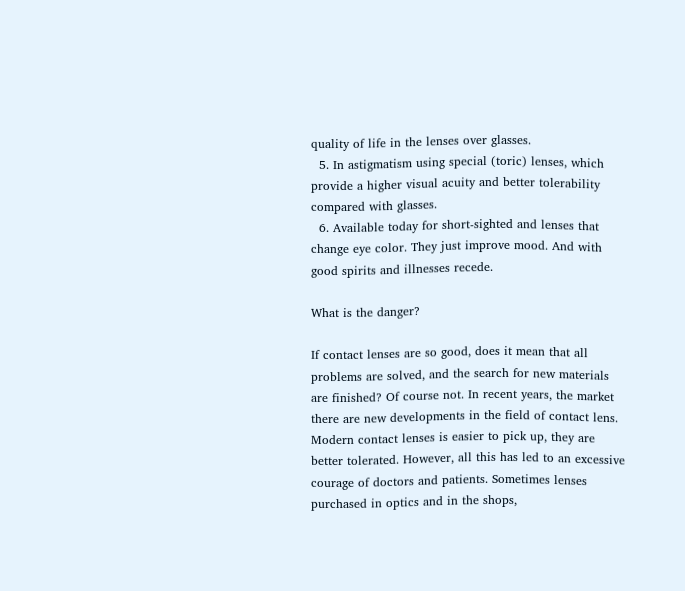quality of life in the lenses over glasses.
  5. In astigmatism using special (toric) lenses, which provide a higher visual acuity and better tolerability compared with glasses.
  6. Available today for short-sighted and lenses that change eye color. They just improve mood. And with good spirits and illnesses recede.

What is the danger?

If contact lenses are so good, does it mean that all problems are solved, and the search for new materials are finished? Of course not. In recent years, the market there are new developments in the field of contact lens. Modern contact lenses is easier to pick up, they are better tolerated. However, all this has led to an excessive courage of doctors and patients. Sometimes lenses purchased in optics and in the shops,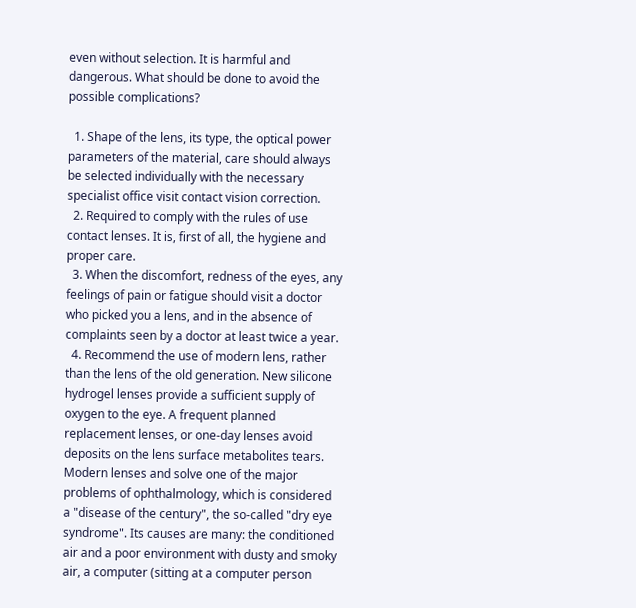even without selection. It is harmful and dangerous. What should be done to avoid the possible complications?

  1. Shape of the lens, its type, the optical power parameters of the material, care should always be selected individually with the necessary specialist office visit contact vision correction.
  2. Required to comply with the rules of use contact lenses. It is, first of all, the hygiene and proper care.
  3. When the discomfort, redness of the eyes, any feelings of pain or fatigue should visit a doctor who picked you a lens, and in the absence of complaints seen by a doctor at least twice a year.
  4. Recommend the use of modern lens, rather than the lens of the old generation. New silicone hydrogel lenses provide a sufficient supply of oxygen to the eye. A frequent planned replacement lenses, or one-day lenses avoid deposits on the lens surface metabolites tears. Modern lenses and solve one of the major problems of ophthalmology, which is considered a "disease of the century", the so-called "dry eye syndrome". Its causes are many: the conditioned air and a poor environment with dusty and smoky air, a computer (sitting at a computer person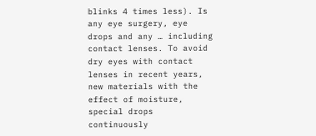blinks 4 times less). Is any eye surgery, eye drops and any … including contact lenses. To avoid dry eyes with contact lenses in recent years, new materials with the effect of moisture, special drops continuously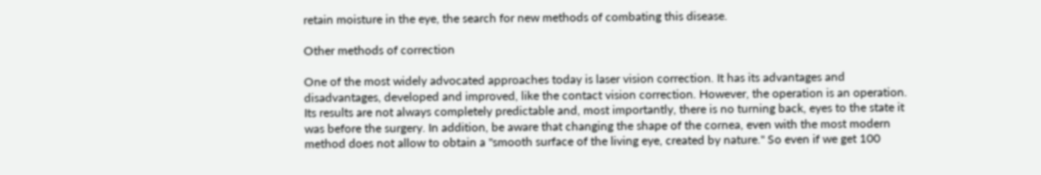retain moisture in the eye, the search for new methods of combating this disease.

Other methods of correction

One of the most widely advocated approaches today is laser vision correction. It has its advantages and disadvantages, developed and improved, like the contact vision correction. However, the operation is an operation. Its results are not always completely predictable and, most importantly, there is no turning back, eyes to the state it was before the surgery. In addition, be aware that changing the shape of the cornea, even with the most modern method does not allow to obtain a "smooth surface of the living eye, created by nature." So even if we get 100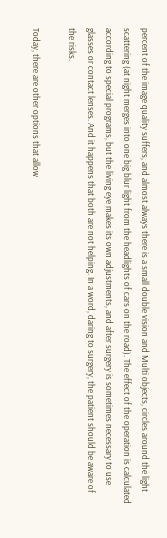percent of the image quality suffers, and almost always there is a small double vision and Multi objects, circles around the light scattering (at night merges into one big blur light from the headlights of cars on the road). The effect of the operation is calculated according to special programs, but the living eye makes its own adjustments, and after surgery is sometimes necessary to use glasses or contact lenses. And it happens that both are not helping. In a word, daring to surgery, the patient should be aware of the risks.

Today, there are other options that allow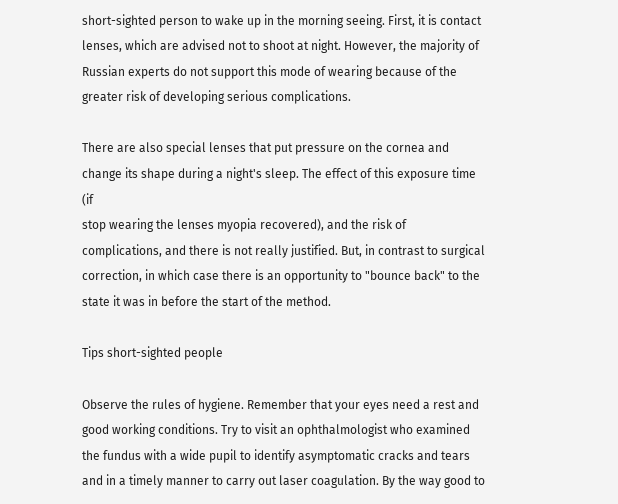short-sighted person to wake up in the morning seeing. First, it is contact lenses, which are advised not to shoot at night. However, the majority of Russian experts do not support this mode of wearing because of the greater risk of developing serious complications.

There are also special lenses that put pressure on the cornea and change its shape during a night's sleep. The effect of this exposure time (if
stop wearing the lenses myopia recovered), and the risk of complications, and there is not really justified. But, in contrast to surgical correction, in which case there is an opportunity to "bounce back" to the state it was in before the start of the method.

Tips short-sighted people

Observe the rules of hygiene. Remember that your eyes need a rest and good working conditions. Try to visit an ophthalmologist who examined the fundus with a wide pupil to identify asymptomatic cracks and tears and in a timely manner to carry out laser coagulation. By the way good to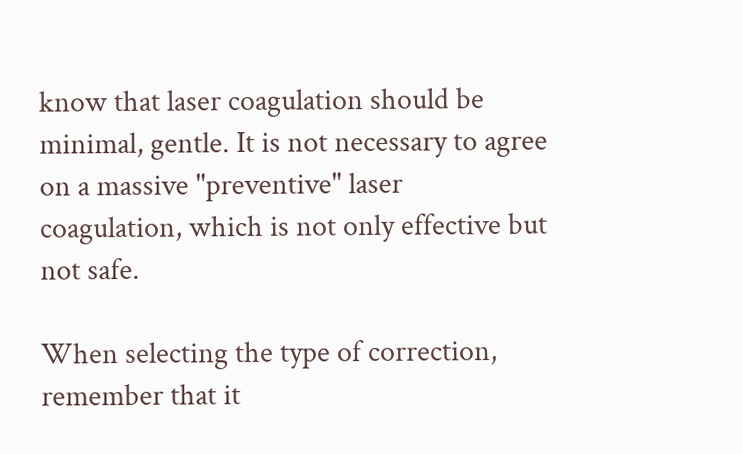know that laser coagulation should be minimal, gentle. It is not necessary to agree on a massive "preventive" laser coagulation, which is not only effective but not safe.

When selecting the type of correction, remember that it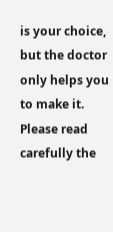is your choice, but the doctor only helps you to make it. Please read carefully the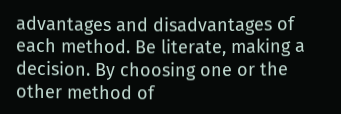advantages and disadvantages of each method. Be literate, making a decision. By choosing one or the other method of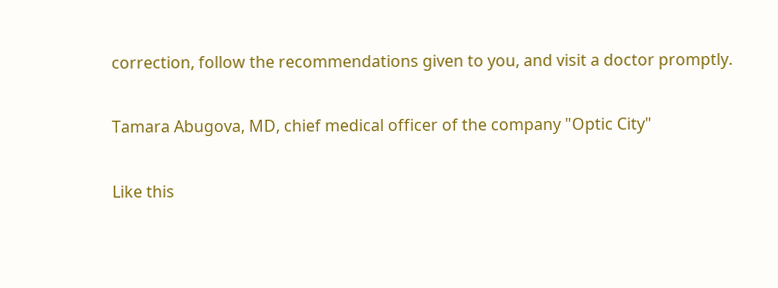correction, follow the recommendations given to you, and visit a doctor promptly.

Tamara Abugova, MD, chief medical officer of the company "Optic City"

Like this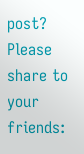post? Please share to your friends: